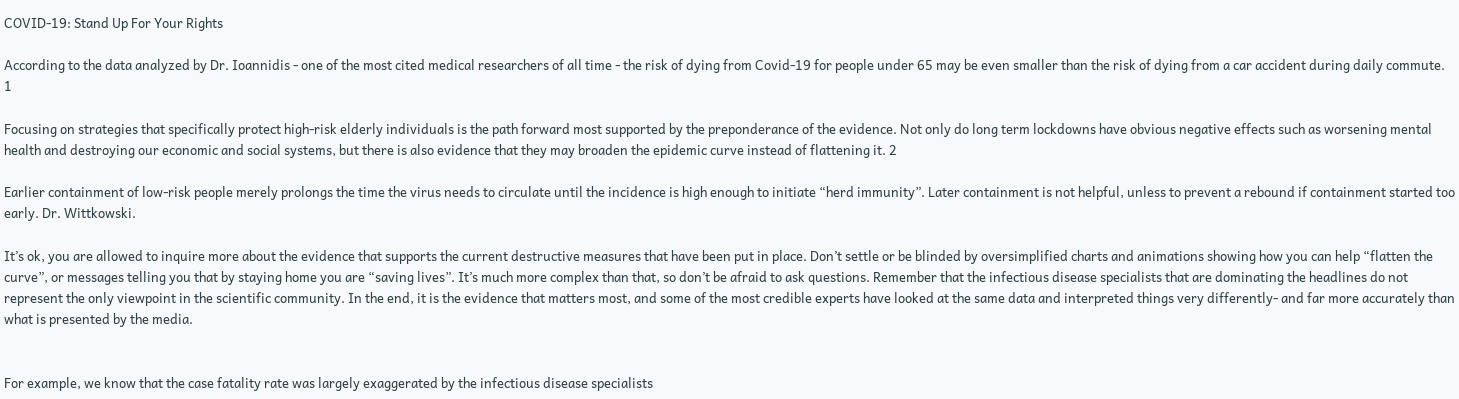COVID-19: Stand Up For Your Rights

According to the data analyzed by Dr. Ioannidis - one of the most cited medical researchers of all time - the risk of dying from Covid-19 for people under 65 may be even smaller than the risk of dying from a car accident during daily commute. 1

Focusing on strategies that specifically protect high-risk elderly individuals is the path forward most supported by the preponderance of the evidence. Not only do long term lockdowns have obvious negative effects such as worsening mental health and destroying our economic and social systems, but there is also evidence that they may broaden the epidemic curve instead of flattening it. 2

Earlier containment of low-risk people merely prolongs the time the virus needs to circulate until the incidence is high enough to initiate “herd immunity”. Later containment is not helpful, unless to prevent a rebound if containment started too early. Dr. Wittkowski.

It’s ok, you are allowed to inquire more about the evidence that supports the current destructive measures that have been put in place. Don’t settle or be blinded by oversimplified charts and animations showing how you can help “flatten the curve”, or messages telling you that by staying home you are “saving lives”. It’s much more complex than that, so don’t be afraid to ask questions. Remember that the infectious disease specialists that are dominating the headlines do not represent the only viewpoint in the scientific community. In the end, it is the evidence that matters most, and some of the most credible experts have looked at the same data and interpreted things very differently- and far more accurately than what is presented by the media.


For example, we know that the case fatality rate was largely exaggerated by the infectious disease specialists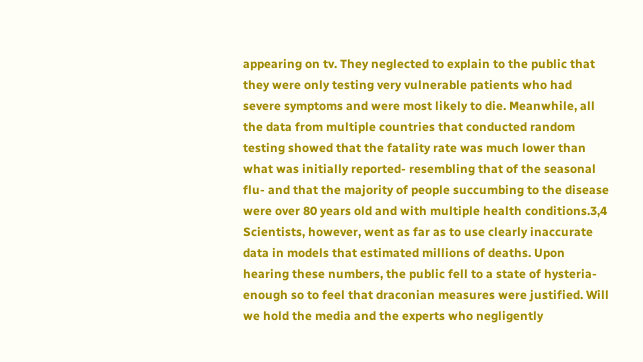appearing on tv. They neglected to explain to the public that they were only testing very vulnerable patients who had severe symptoms and were most likely to die. Meanwhile, all the data from multiple countries that conducted random testing showed that the fatality rate was much lower than what was initially reported- resembling that of the seasonal flu- and that the majority of people succumbing to the disease were over 80 years old and with multiple health conditions.3,4 Scientists, however, went as far as to use clearly inaccurate data in models that estimated millions of deaths. Upon hearing these numbers, the public fell to a state of hysteria- enough so to feel that draconian measures were justified. Will we hold the media and the experts who negligently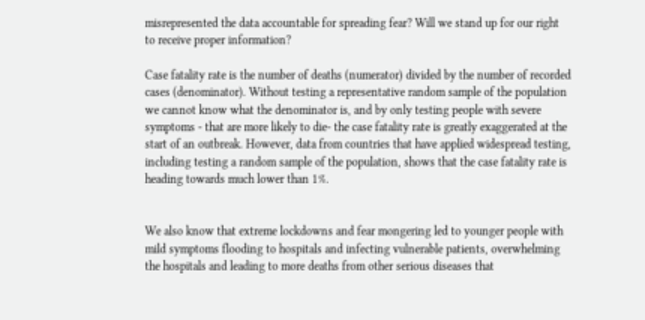misrepresented the data accountable for spreading fear? Will we stand up for our right to receive proper information?

Case fatality rate is the number of deaths (numerator) divided by the number of recorded cases (denominator). Without testing a representative random sample of the population we cannot know what the denominator is, and by only testing people with severe symptoms - that are more likely to die- the case fatality rate is greatly exaggerated at the start of an outbreak. However, data from countries that have applied widespread testing, including testing a random sample of the population, shows that the case fatality rate is heading towards much lower than 1%.


We also know that extreme lockdowns and fear mongering led to younger people with mild symptoms flooding to hospitals and infecting vulnerable patients, overwhelming the hospitals and leading to more deaths from other serious diseases that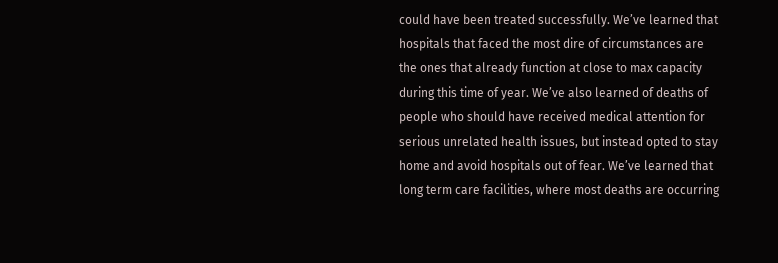could have been treated successfully. We’ve learned that hospitals that faced the most dire of circumstances are the ones that already function at close to max capacity during this time of year. We’ve also learned of deaths of people who should have received medical attention for serious unrelated health issues, but instead opted to stay home and avoid hospitals out of fear. We’ve learned that long term care facilities, where most deaths are occurring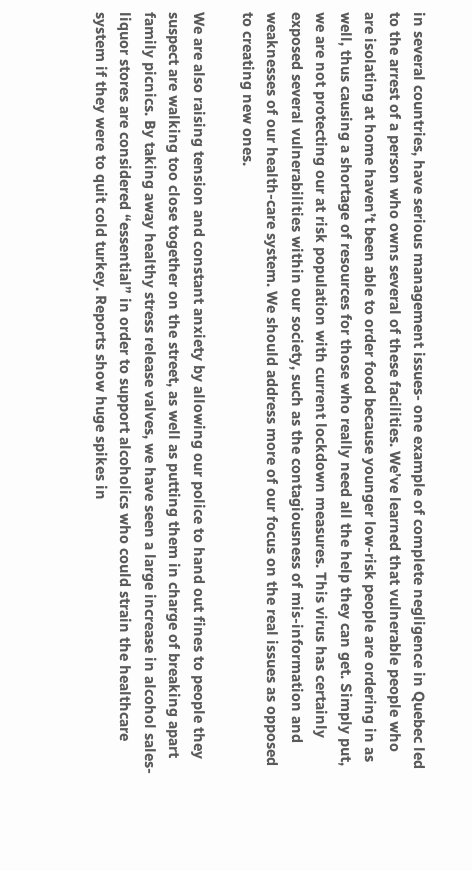in several countries, have serious management issues- one example of complete negligence in Quebec led to the arrest of a person who owns several of these facilities. We’ve learned that vulnerable people who are isolating at home haven’t been able to order food because younger low-risk people are ordering in as well, thus causing a shortage of resources for those who really need all the help they can get. Simply put, we are not protecting our at risk population with current lockdown measures. This virus has certainly exposed several vulnerabilities within our society, such as the contagiousness of mis-information and weaknesses of our health-care system. We should address more of our focus on the real issues as opposed to creating new ones.

We are also raising tension and constant anxiety by allowing our police to hand out fines to people they suspect are walking too close together on the street, as well as putting them in charge of breaking apart family picnics. By taking away healthy stress release valves, we have seen a large increase in alcohol sales- liquor stores are considered “essential” in order to support alcoholics who could strain the healthcare system if they were to quit cold turkey. Reports show huge spikes in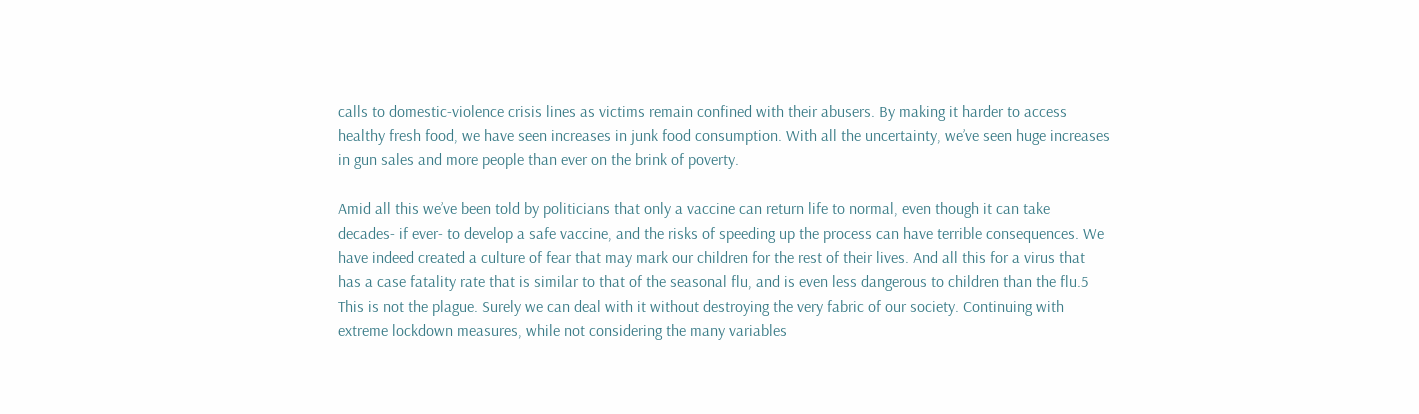calls to domestic-violence crisis lines as victims remain confined with their abusers. By making it harder to access healthy fresh food, we have seen increases in junk food consumption. With all the uncertainty, we’ve seen huge increases in gun sales and more people than ever on the brink of poverty.

Amid all this we’ve been told by politicians that only a vaccine can return life to normal, even though it can take decades- if ever- to develop a safe vaccine, and the risks of speeding up the process can have terrible consequences. We have indeed created a culture of fear that may mark our children for the rest of their lives. And all this for a virus that has a case fatality rate that is similar to that of the seasonal flu, and is even less dangerous to children than the flu.5 This is not the plague. Surely we can deal with it without destroying the very fabric of our society. Continuing with extreme lockdown measures, while not considering the many variables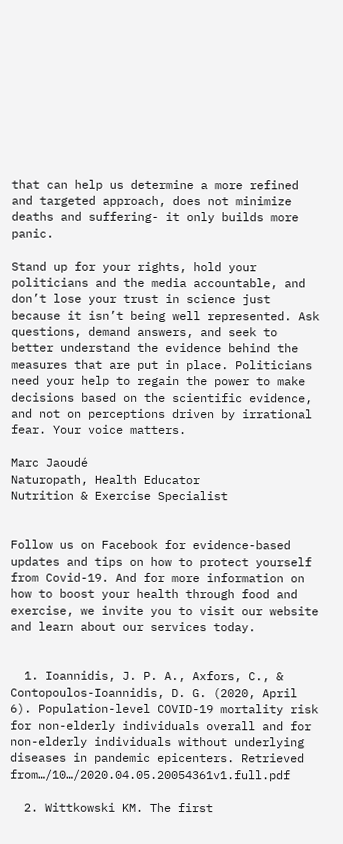that can help us determine a more refined and targeted approach, does not minimize deaths and suffering- it only builds more panic.

Stand up for your rights, hold your politicians and the media accountable, and don’t lose your trust in science just because it isn’t being well represented. Ask questions, demand answers, and seek to better understand the evidence behind the measures that are put in place. Politicians need your help to regain the power to make decisions based on the scientific evidence, and not on perceptions driven by irrational fear. Your voice matters.

Marc Jaoudé
Naturopath, Health Educator
Nutrition & Exercise Specialist


Follow us on Facebook for evidence-based updates and tips on how to protect yourself from Covid-19. And for more information on how to boost your health through food and exercise, we invite you to visit our website and learn about our services today.


  1. Ioannidis, J. P. A., Axfors, C., & Contopoulos-Ioannidis, D. G. (2020, April 6). Population-level COVID-19 mortality risk for non-elderly individuals overall and for non-elderly individuals without underlying diseases in pandemic epicenters. Retrieved from…/10…/2020.04.05.20054361v1.full.pdf

  2. Wittkowski KM. The first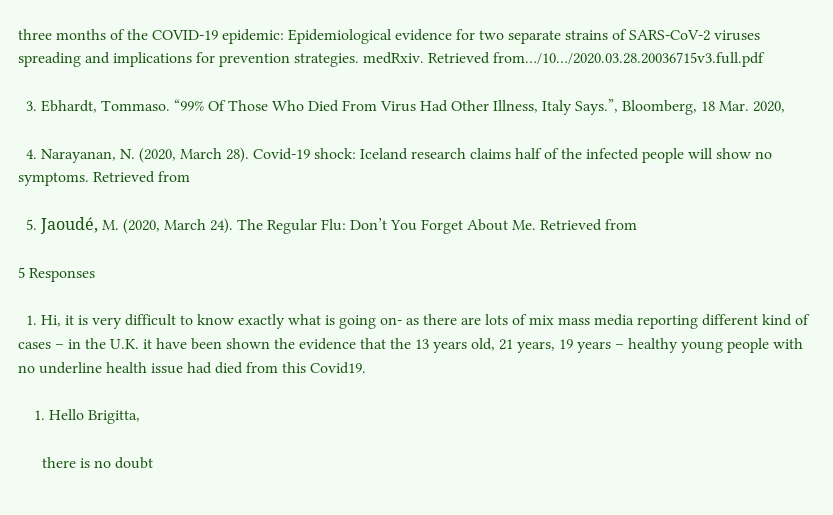three months of the COVID-19 epidemic: Epidemiological evidence for two separate strains of SARS-CoV-2 viruses spreading and implications for prevention strategies. medRxiv. Retrieved from…/10…/2020.03.28.20036715v3.full.pdf

  3. Ebhardt, Tommaso. “99% Of Those Who Died From Virus Had Other Illness, Italy Says.”, Bloomberg, 18 Mar. 2020,

  4. Narayanan, N. (2020, March 28). Covid-19 shock: Iceland research claims half of the infected people will show no symptoms. Retrieved from

  5. Jaoudé, M. (2020, March 24). The Regular Flu: Don’t You Forget About Me. Retrieved from

5 Responses

  1. Hi, it is very difficult to know exactly what is going on- as there are lots of mix mass media reporting different kind of cases – in the U.K. it have been shown the evidence that the 13 years old, 21 years, 19 years – healthy young people with no underline health issue had died from this Covid19.

    1. Hello Brigitta,

      there is no doubt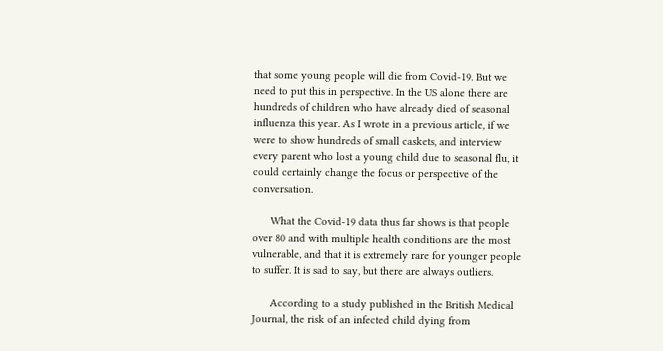that some young people will die from Covid-19. But we need to put this in perspective. In the US alone there are hundreds of children who have already died of seasonal influenza this year. As I wrote in a previous article, if we were to show hundreds of small caskets, and interview every parent who lost a young child due to seasonal flu, it could certainly change the focus or perspective of the conversation.

      What the Covid-19 data thus far shows is that people over 80 and with multiple health conditions are the most vulnerable, and that it is extremely rare for younger people to suffer. It is sad to say, but there are always outliers.

      According to a study published in the British Medical Journal, the risk of an infected child dying from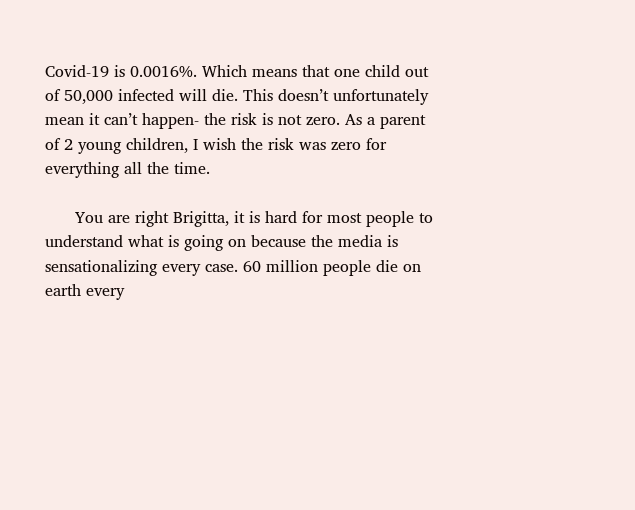Covid-19 is 0.0016%. Which means that one child out of 50,000 infected will die. This doesn’t unfortunately mean it can’t happen- the risk is not zero. As a parent of 2 young children, I wish the risk was zero for everything all the time.

      You are right Brigitta, it is hard for most people to understand what is going on because the media is sensationalizing every case. 60 million people die on earth every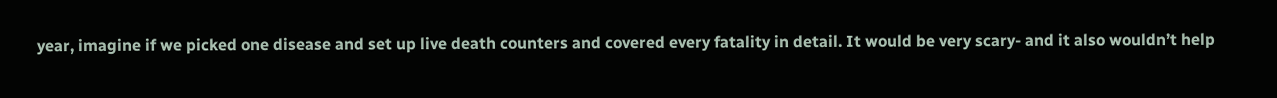year, imagine if we picked one disease and set up live death counters and covered every fatality in detail. It would be very scary- and it also wouldn’t help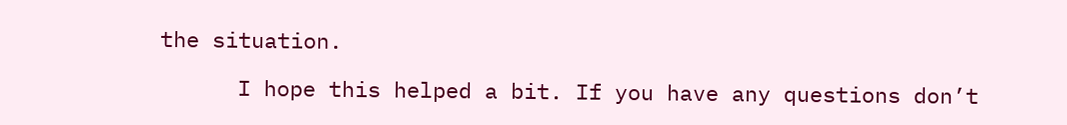the situation.

      I hope this helped a bit. If you have any questions don’t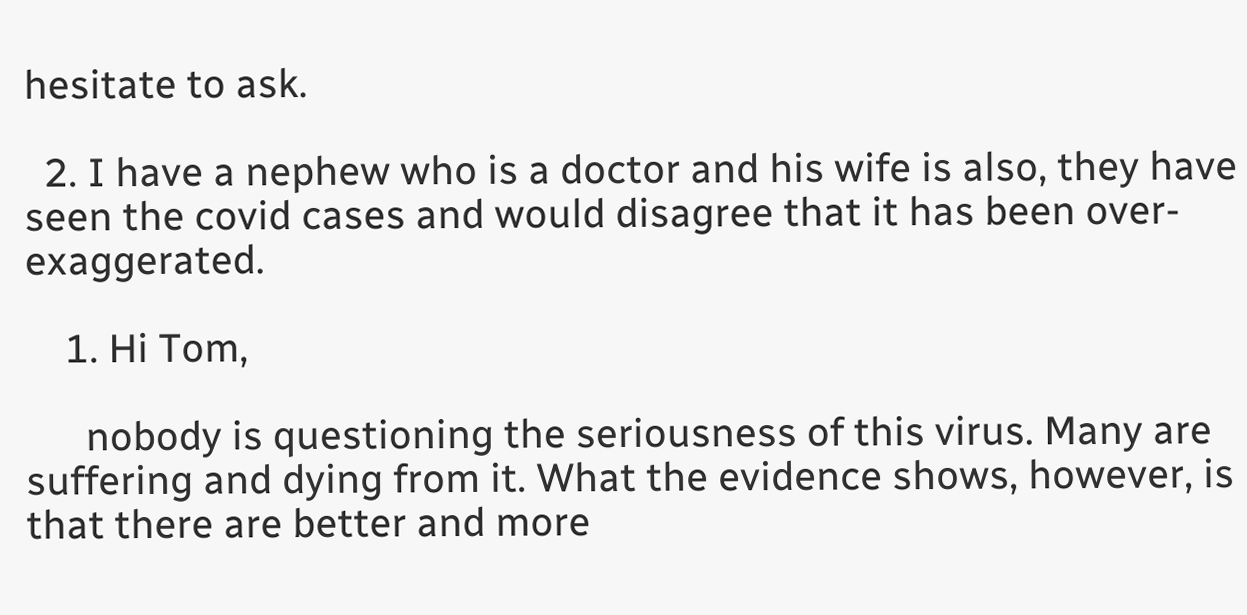hesitate to ask.

  2. I have a nephew who is a doctor and his wife is also, they have seen the covid cases and would disagree that it has been over-exaggerated.

    1. Hi Tom,

      nobody is questioning the seriousness of this virus. Many are suffering and dying from it. What the evidence shows, however, is that there are better and more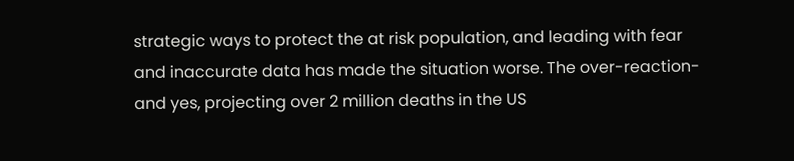strategic ways to protect the at risk population, and leading with fear and inaccurate data has made the situation worse. The over-reaction- and yes, projecting over 2 million deaths in the US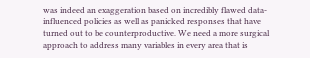was indeed an exaggeration based on incredibly flawed data- influenced policies as well as panicked responses that have turned out to be counterproductive. We need a more surgical approach to address many variables in every area that is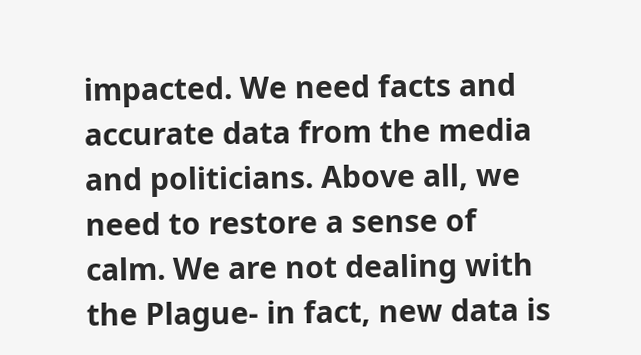impacted. We need facts and accurate data from the media and politicians. Above all, we need to restore a sense of calm. We are not dealing with the Plague- in fact, new data is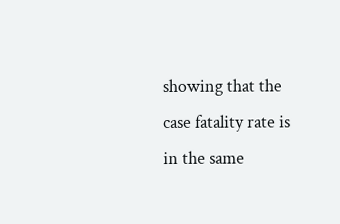showing that the case fatality rate is in the same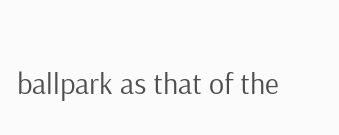ballpark as that of the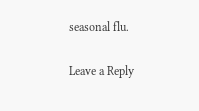seasonal flu.

Leave a Reply